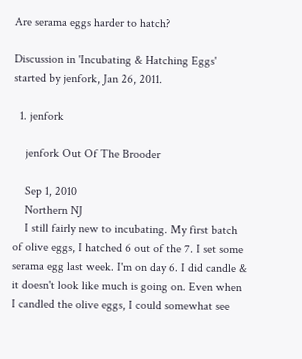Are serama eggs harder to hatch?

Discussion in 'Incubating & Hatching Eggs' started by jenfork, Jan 26, 2011.

  1. jenfork

    jenfork Out Of The Brooder

    Sep 1, 2010
    Northern NJ
    I still fairly new to incubating. My first batch of olive eggs, I hatched 6 out of the 7. I set some serama egg last week. I'm on day 6. I did candle & it doesn't look like much is going on. Even when I candled the olive eggs, I could somewhat see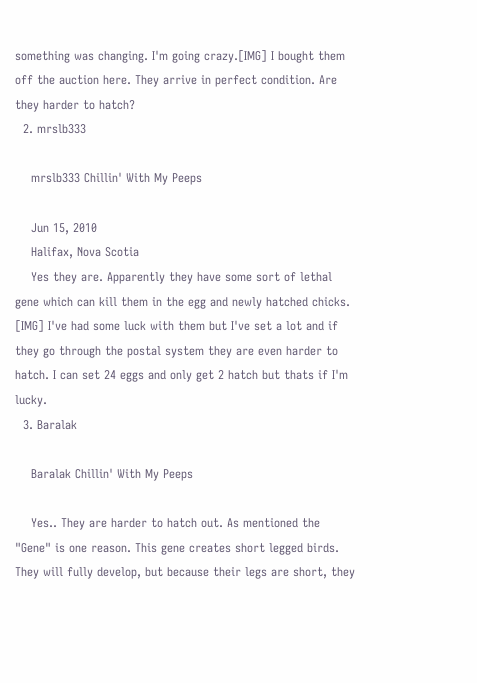something was changing. I'm going crazy.[IMG] I bought them off the auction here. They arrive in perfect condition. Are they harder to hatch?
  2. mrslb333

    mrslb333 Chillin' With My Peeps

    Jun 15, 2010
    Halifax, Nova Scotia
    Yes they are. Apparently they have some sort of lethal gene which can kill them in the egg and newly hatched chicks. [IMG] I've had some luck with them but I've set a lot and if they go through the postal system they are even harder to hatch. I can set 24 eggs and only get 2 hatch but thats if I'm lucky.
  3. Baralak

    Baralak Chillin' With My Peeps

    Yes.. They are harder to hatch out. As mentioned the "Gene" is one reason. This gene creates short legged birds. They will fully develop, but because their legs are short, they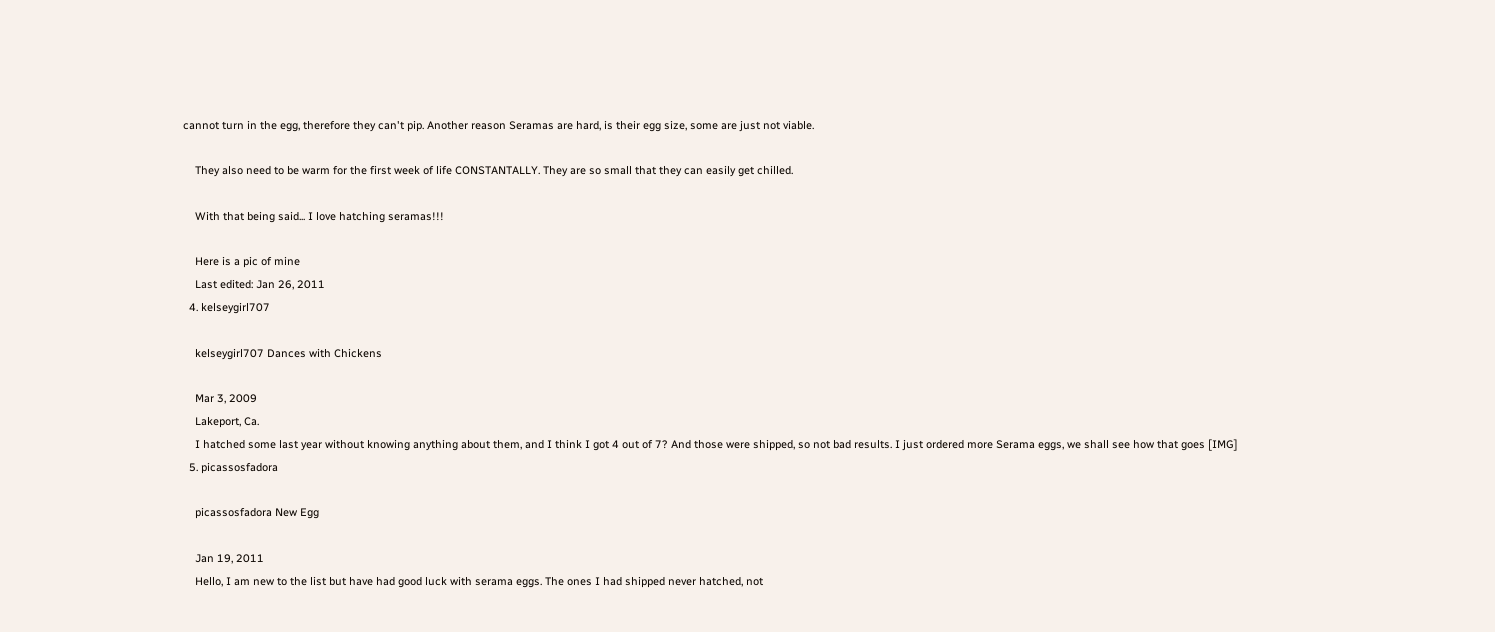cannot turn in the egg, therefore they can't pip. Another reason Seramas are hard, is their egg size, some are just not viable.

    They also need to be warm for the first week of life CONSTANTALLY. They are so small that they can easily get chilled.

    With that being said... I love hatching seramas!!!

    Here is a pic of mine
    Last edited: Jan 26, 2011
  4. kelseygirl707

    kelseygirl707 Dances with Chickens

    Mar 3, 2009
    Lakeport, Ca.
    I hatched some last year without knowing anything about them, and I think I got 4 out of 7? And those were shipped, so not bad results. I just ordered more Serama eggs, we shall see how that goes [IMG]
  5. picassosfadora

    picassosfadora New Egg

    Jan 19, 2011
    Hello, I am new to the list but have had good luck with serama eggs. The ones I had shipped never hatched, not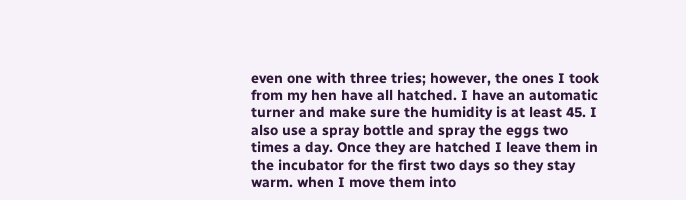even one with three tries; however, the ones I took from my hen have all hatched. I have an automatic turner and make sure the humidity is at least 45. I also use a spray bottle and spray the eggs two times a day. Once they are hatched I leave them in the incubator for the first two days so they stay warm. when I move them into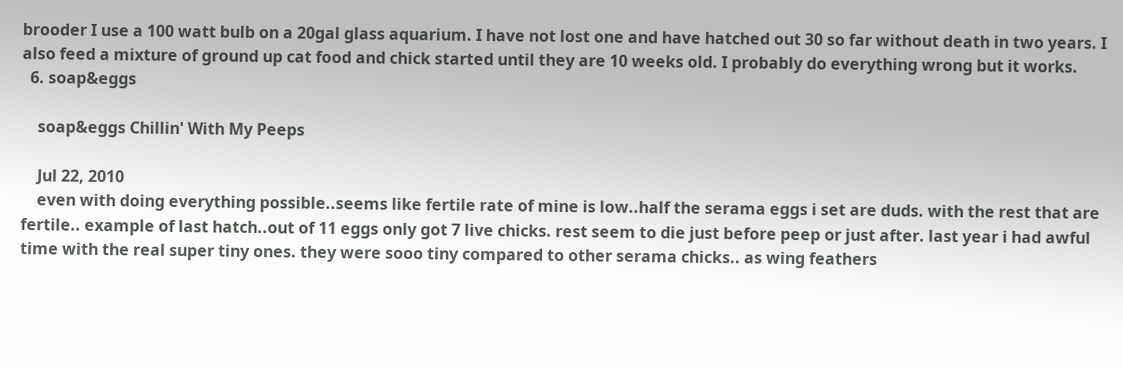brooder I use a 100 watt bulb on a 20gal glass aquarium. I have not lost one and have hatched out 30 so far without death in two years. I also feed a mixture of ground up cat food and chick started until they are 10 weeks old. I probably do everything wrong but it works.
  6. soap&eggs

    soap&eggs Chillin' With My Peeps

    Jul 22, 2010
    even with doing everything possible..seems like fertile rate of mine is low..half the serama eggs i set are duds. with the rest that are fertile.. example of last hatch..out of 11 eggs only got 7 live chicks. rest seem to die just before peep or just after. last year i had awful time with the real super tiny ones. they were sooo tiny compared to other serama chicks.. as wing feathers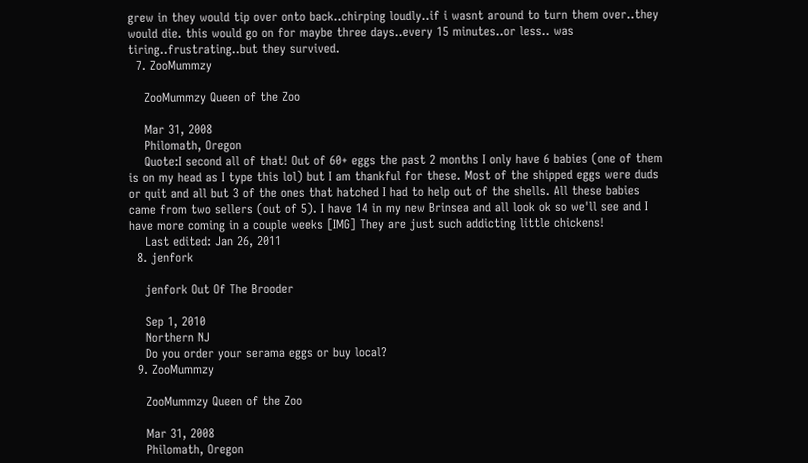grew in they would tip over onto back..chirping loudly..if i wasnt around to turn them over..they would die. this would go on for maybe three days..every 15 minutes..or less.. was tiring..frustrating..but they survived.
  7. ZooMummzy

    ZooMummzy Queen of the Zoo

    Mar 31, 2008
    Philomath, Oregon
    Quote:I second all of that! Out of 60+ eggs the past 2 months I only have 6 babies (one of them is on my head as I type this lol) but I am thankful for these. Most of the shipped eggs were duds or quit and all but 3 of the ones that hatched I had to help out of the shells. All these babies came from two sellers (out of 5). I have 14 in my new Brinsea and all look ok so we'll see and I have more coming in a couple weeks [IMG] They are just such addicting little chickens!
    Last edited: Jan 26, 2011
  8. jenfork

    jenfork Out Of The Brooder

    Sep 1, 2010
    Northern NJ
    Do you order your serama eggs or buy local?
  9. ZooMummzy

    ZooMummzy Queen of the Zoo

    Mar 31, 2008
    Philomath, Oregon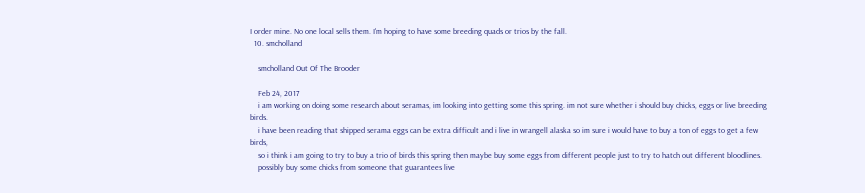I order mine. No one local sells them. I'm hoping to have some breeding quads or trios by the fall.
  10. smcholland

    smcholland Out Of The Brooder

    Feb 24, 2017
    i am working on doing some research about seramas, im looking into getting some this spring. im not sure whether i should buy chicks, eggs or live breeding birds.
    i have been reading that shipped serama eggs can be extra difficult and i live in wrangell alaska so im sure i would have to buy a ton of eggs to get a few birds,
    so i think i am going to try to buy a trio of birds this spring then maybe buy some eggs from different people just to try to hatch out different bloodlines.
    possibly buy some chicks from someone that guarantees live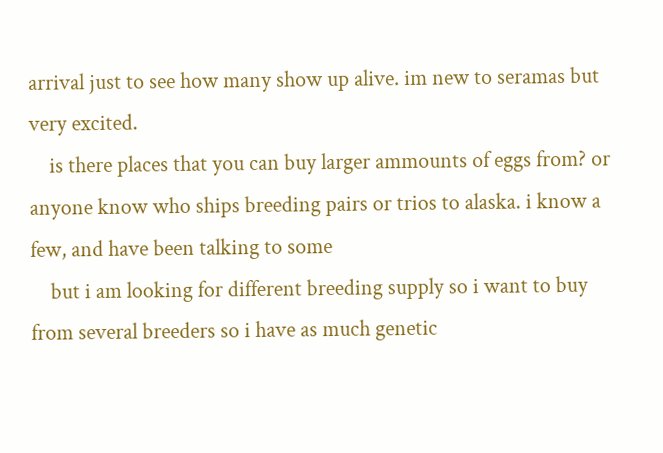arrival just to see how many show up alive. im new to seramas but very excited.
    is there places that you can buy larger ammounts of eggs from? or anyone know who ships breeding pairs or trios to alaska. i know a few, and have been talking to some
    but i am looking for different breeding supply so i want to buy from several breeders so i have as much genetic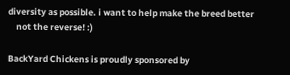diversity as possible. i want to help make the breed better
    not the reverse! :)

BackYard Chickens is proudly sponsored by